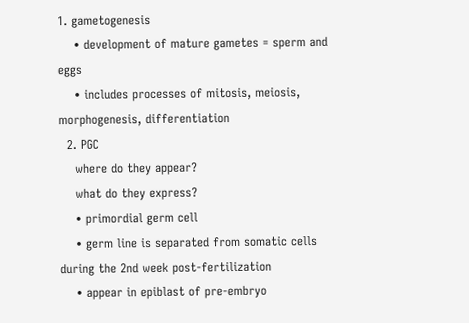1. gametogenesis
    • development of mature gametes = sperm and eggs
    • includes processes of mitosis, meiosis, morphogenesis, differentiation
  2. PGC
    where do they appear?
    what do they express?
    • primordial germ cell
    • germ line is separated from somatic cells during the 2nd week post-fertilization
    • appear in epiblast of pre-embryo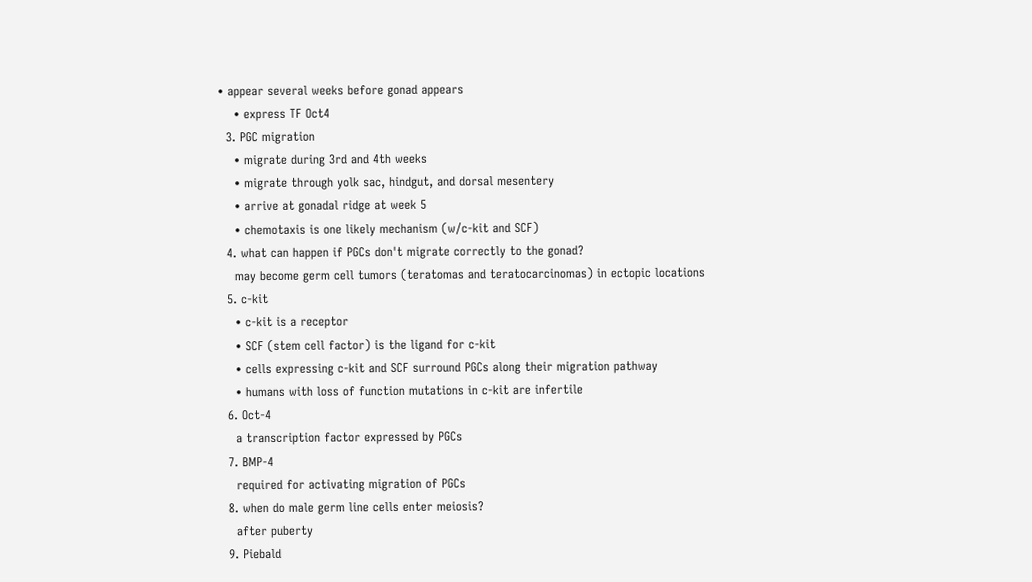• appear several weeks before gonad appears
    • express TF Oct4
  3. PGC migration
    • migrate during 3rd and 4th weeks
    • migrate through yolk sac, hindgut, and dorsal mesentery
    • arrive at gonadal ridge at week 5
    • chemotaxis is one likely mechanism (w/c-kit and SCF)
  4. what can happen if PGCs don't migrate correctly to the gonad?
    may become germ cell tumors (teratomas and teratocarcinomas) in ectopic locations
  5. c-kit
    • c-kit is a receptor
    • SCF (stem cell factor) is the ligand for c-kit
    • cells expressing c-kit and SCF surround PGCs along their migration pathway
    • humans with loss of function mutations in c-kit are infertile
  6. Oct-4
    a transcription factor expressed by PGCs
  7. BMP-4
    required for activating migration of PGCs
  8. when do male germ line cells enter meiosis?
    after puberty
  9. Piebald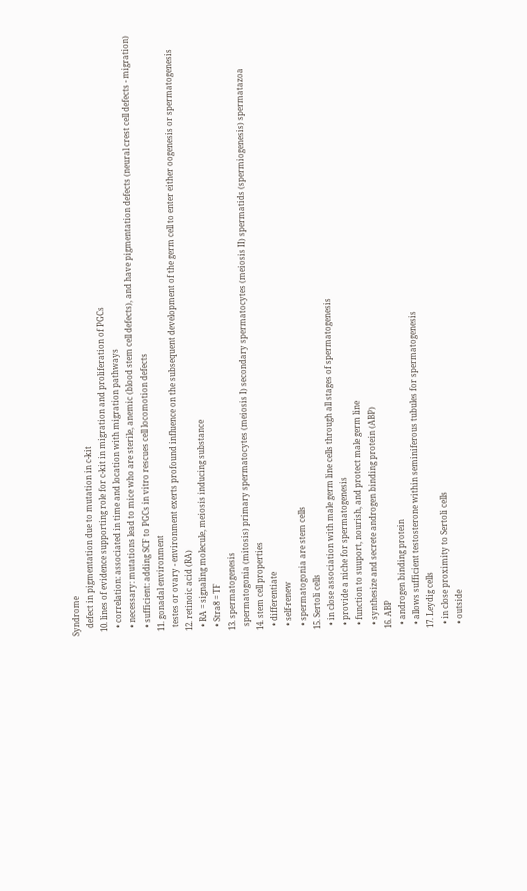Syndrome
    defect in pigmentation due to mutation in c-kit
  10. lines of evidence supporting role for c-kit in migration and proliferation of PGCs
    • correlation: associated in time and location with migration pathways
    • necessary: mutations lead to mice who are sterile, anemic (blood stem cell defects), and have pigmentation defects (neural crest cell defects - migration)
    • sufficient: adding SCF to PGCs in vitro rescues cell locomotion defects
  11. gonadal environment
    testes or ovary - environment exerts profound influence on the subsequent development of the germ cell to enter either oogenesis or spermatogenesis
  12. retinoic acid (RA)
    • RA = signaling molecule, meiosis inducing substance
    • Stra8 = TF
  13. spermatogenesis
    spermatogonia (mitosis) primary spermatocytes (meiosis I) secondary spermatocytes (meiosis II) spermatids (spermiogenesis) spermatazoa
  14. stem cell properties
    • differentiate
    • self-renew
    • spermatogonia are stem cells
  15. Sertoli cells
    • in close association with male germ line cells through all stages of spermatogenesis
    • provide a niche for spermatogenesis
    • function to suuport, nourish, and protect male germ line
    • synthesize and secrete androgen binding protein (ABP)
  16. ABP
    • androgen binding protein
    • allows sufficient testosterone within seminiferous tubules for spermatogenesis
  17. Leydig cells
    • in close proximity to Sertoli cells
    • outside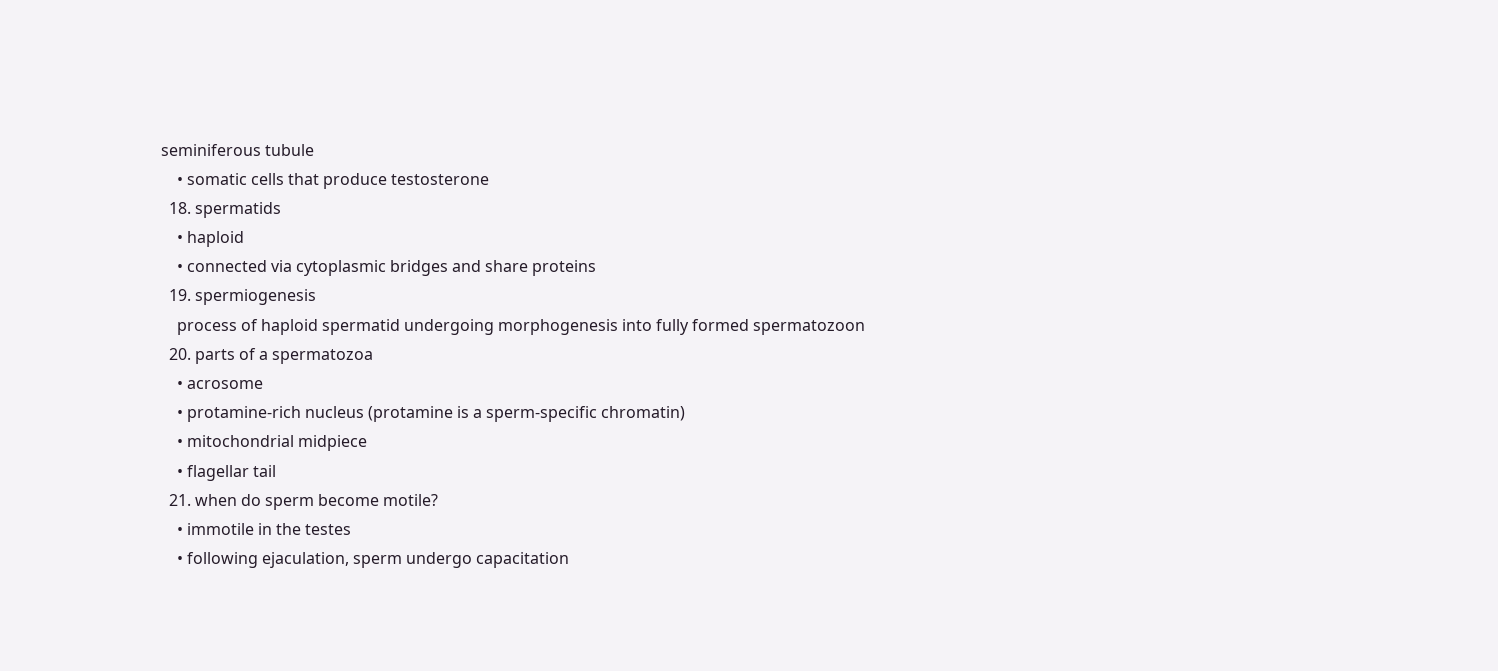seminiferous tubule
    • somatic cells that produce testosterone
  18. spermatids
    • haploid
    • connected via cytoplasmic bridges and share proteins
  19. spermiogenesis
    process of haploid spermatid undergoing morphogenesis into fully formed spermatozoon
  20. parts of a spermatozoa
    • acrosome
    • protamine-rich nucleus (protamine is a sperm-specific chromatin)
    • mitochondrial midpiece
    • flagellar tail
  21. when do sperm become motile?
    • immotile in the testes
    • following ejaculation, sperm undergo capacitation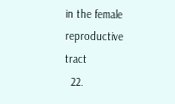in the female reproductive tract
  22.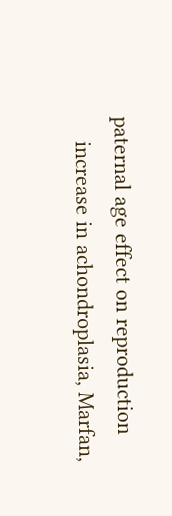paternal age effect on reproduction
    increase in achondroplasia, Marfan,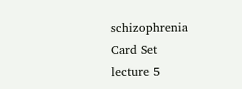schizophrenia
Card Set
lecture 5